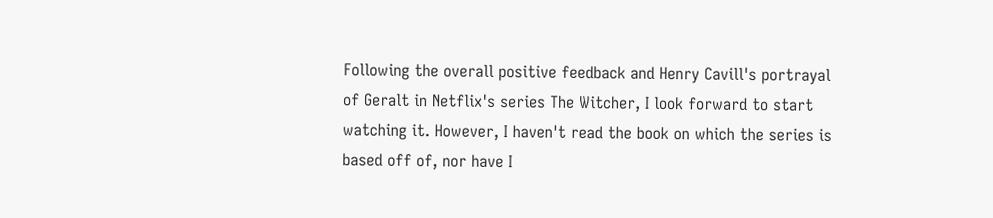Following the overall positive feedback and Henry Cavill's portrayal of Geralt in Netflix's series The Witcher, I look forward to start watching it. However, I haven't read the book on which the series is based off of, nor have I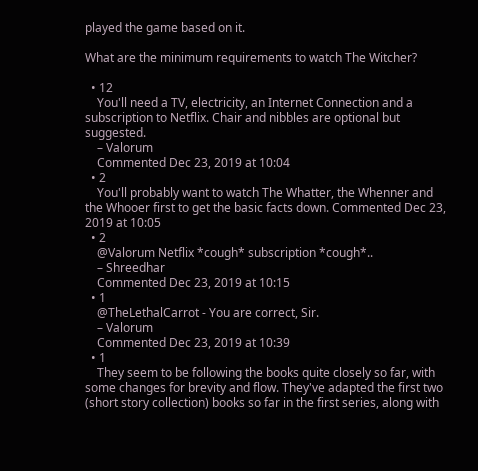played the game based on it.

What are the minimum requirements to watch The Witcher?

  • 12
    You'll need a TV, electricity, an Internet Connection and a subscription to Netflix. Chair and nibbles are optional but suggested.
    – Valorum
    Commented Dec 23, 2019 at 10:04
  • 2
    You'll probably want to watch The Whatter, the Whenner and the Whooer first to get the basic facts down. Commented Dec 23, 2019 at 10:05
  • 2
    @Valorum Netflix *cough* subscription *cough*..
    – Shreedhar
    Commented Dec 23, 2019 at 10:15
  • 1
    @TheLethalCarrot - You are correct, Sir.
    – Valorum
    Commented Dec 23, 2019 at 10:39
  • 1
    They seem to be following the books quite closely so far, with some changes for brevity and flow. They've adapted the first two (short story collection) books so far in the first series, along with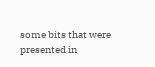some bits that were presented in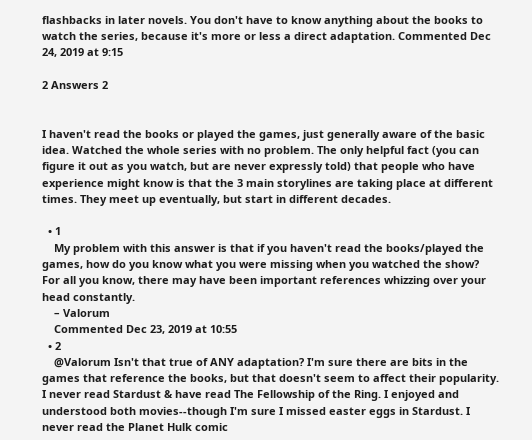flashbacks in later novels. You don't have to know anything about the books to watch the series, because it's more or less a direct adaptation. Commented Dec 24, 2019 at 9:15

2 Answers 2


I haven't read the books or played the games, just generally aware of the basic idea. Watched the whole series with no problem. The only helpful fact (you can figure it out as you watch, but are never expressly told) that people who have experience might know is that the 3 main storylines are taking place at different times. They meet up eventually, but start in different decades.

  • 1
    My problem with this answer is that if you haven't read the books/played the games, how do you know what you were missing when you watched the show? For all you know, there may have been important references whizzing over your head constantly.
    – Valorum
    Commented Dec 23, 2019 at 10:55
  • 2
    @Valorum Isn't that true of ANY adaptation? I'm sure there are bits in the games that reference the books, but that doesn't seem to affect their popularity. I never read Stardust & have read The Fellowship of the Ring. I enjoyed and understood both movies--though I'm sure I missed easter eggs in Stardust. I never read the Planet Hulk comic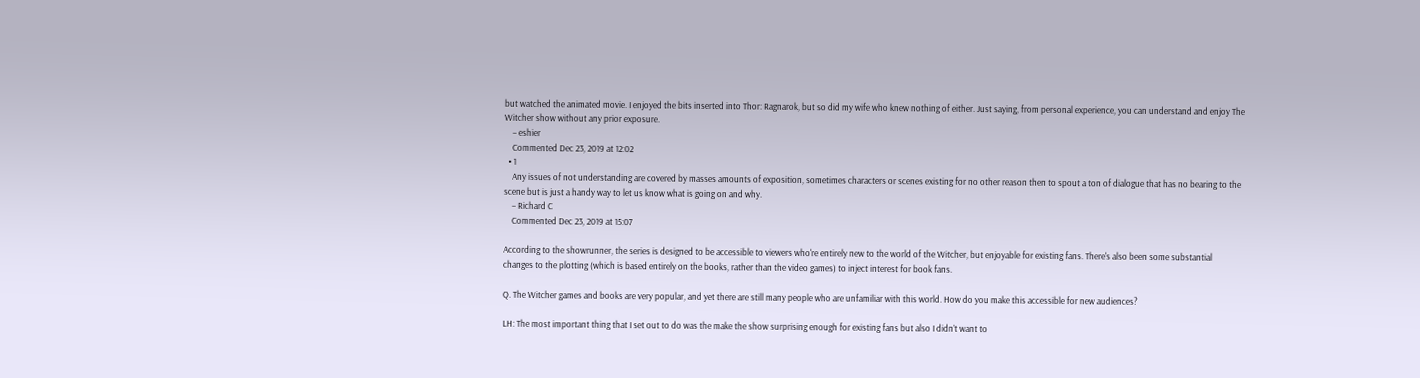but watched the animated movie. I enjoyed the bits inserted into Thor: Ragnarok, but so did my wife who knew nothing of either. Just saying, from personal experience, you can understand and enjoy The Witcher show without any prior exposure.
    – eshier
    Commented Dec 23, 2019 at 12:02
  • 1
    Any issues of not understanding are covered by masses amounts of exposition, sometimes characters or scenes existing for no other reason then to spout a ton of dialogue that has no bearing to the scene but is just a handy way to let us know what is going on and why.
    – Richard C
    Commented Dec 23, 2019 at 15:07

According to the showrunner, the series is designed to be accessible to viewers who're entirely new to the world of the Witcher, but enjoyable for existing fans. There's also been some substantial changes to the plotting (which is based entirely on the books, rather than the video games) to inject interest for book fans.

Q. The Witcher games and books are very popular, and yet there are still many people who are unfamiliar with this world. How do you make this accessible for new audiences?

LH: The most important thing that I set out to do was the make the show surprising enough for existing fans but also I didn’t want to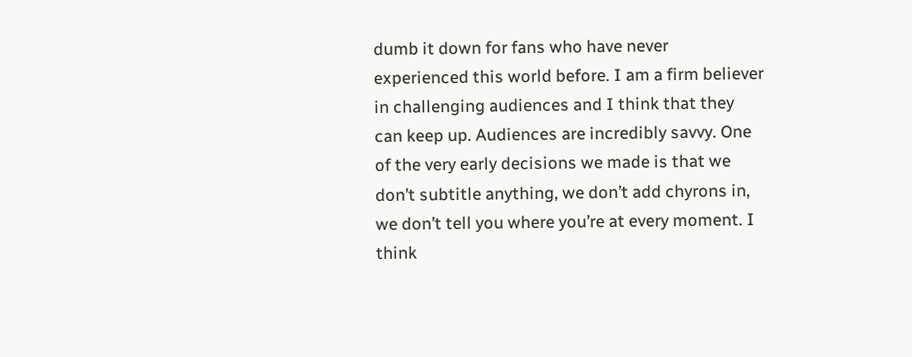dumb it down for fans who have never experienced this world before. I am a firm believer in challenging audiences and I think that they can keep up. Audiences are incredibly savvy. One of the very early decisions we made is that we don’t subtitle anything, we don’t add chyrons in, we don’t tell you where you’re at every moment. I think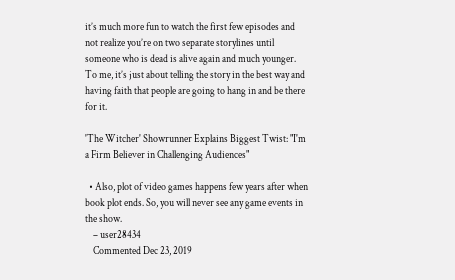it’s much more fun to watch the first few episodes and not realize you’re on two separate storylines until someone who is dead is alive again and much younger. To me, it’s just about telling the story in the best way and having faith that people are going to hang in and be there for it.

'The Witcher' Showrunner Explains Biggest Twist: "I'm a Firm Believer in Challenging Audiences"

  • Also, plot of video games happens few years after when book plot ends. So, you will never see any game events in the show.
    – user28434
    Commented Dec 23, 2019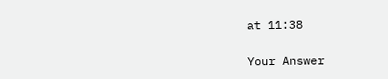at 11:38

Your Answer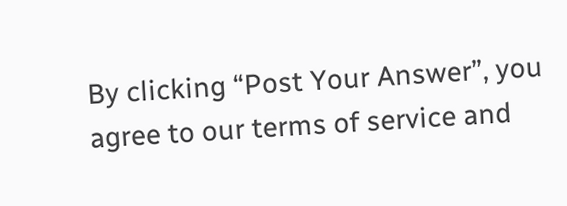By clicking “Post Your Answer”, you agree to our terms of service and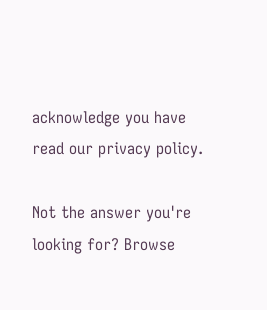acknowledge you have read our privacy policy.

Not the answer you're looking for? Browse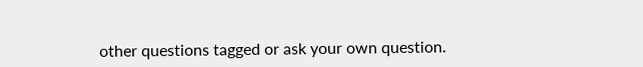other questions tagged or ask your own question.